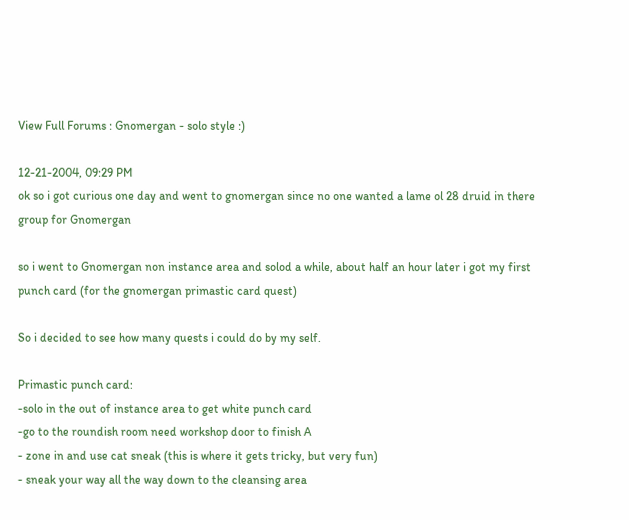View Full Forums : Gnomergan - solo style :)

12-21-2004, 09:29 PM
ok so i got curious one day and went to gnomergan since no one wanted a lame ol 28 druid in there group for Gnomergan

so i went to Gnomergan non instance area and solod a while, about half an hour later i got my first punch card (for the gnomergan primastic card quest)

So i decided to see how many quests i could do by my self.

Primastic punch card:
-solo in the out of instance area to get white punch card
-go to the roundish room need workshop door to finish A
- zone in and use cat sneak (this is where it gets tricky, but very fun)
- sneak your way all the way down to the cleansing area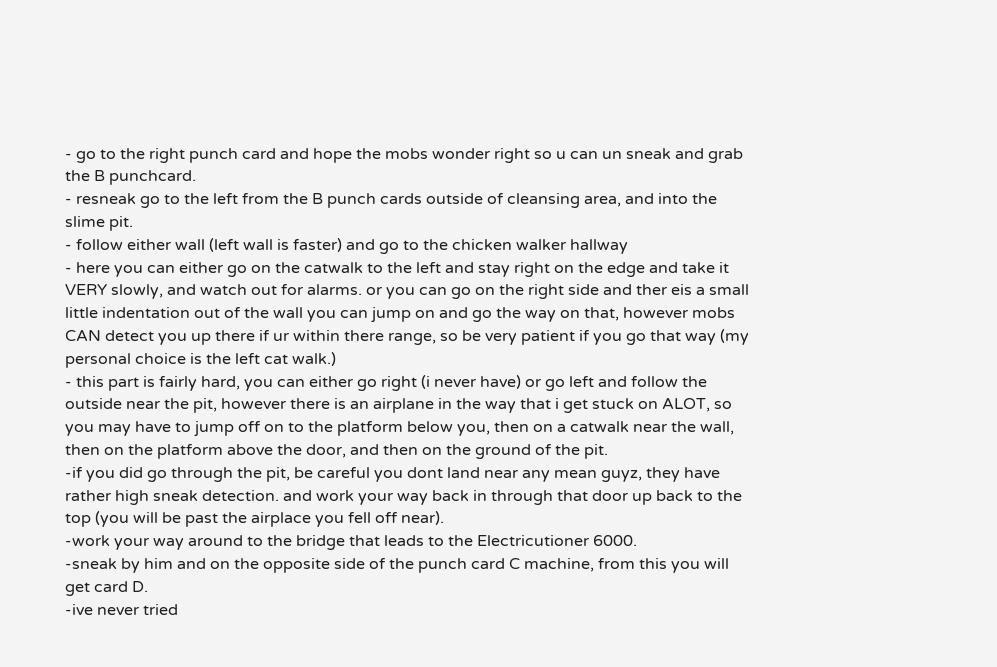- go to the right punch card and hope the mobs wonder right so u can un sneak and grab the B punchcard.
- resneak go to the left from the B punch cards outside of cleansing area, and into the slime pit.
- follow either wall (left wall is faster) and go to the chicken walker hallway
- here you can either go on the catwalk to the left and stay right on the edge and take it VERY slowly, and watch out for alarms. or you can go on the right side and ther eis a small little indentation out of the wall you can jump on and go the way on that, however mobs CAN detect you up there if ur within there range, so be very patient if you go that way (my personal choice is the left cat walk.)
- this part is fairly hard, you can either go right (i never have) or go left and follow the outside near the pit, however there is an airplane in the way that i get stuck on ALOT, so you may have to jump off on to the platform below you, then on a catwalk near the wall, then on the platform above the door, and then on the ground of the pit.
-if you did go through the pit, be careful you dont land near any mean guyz, they have rather high sneak detection. and work your way back in through that door up back to the top (you will be past the airplace you fell off near).
-work your way around to the bridge that leads to the Electricutioner 6000.
-sneak by him and on the opposite side of the punch card C machine, from this you will get card D.
-ive never tried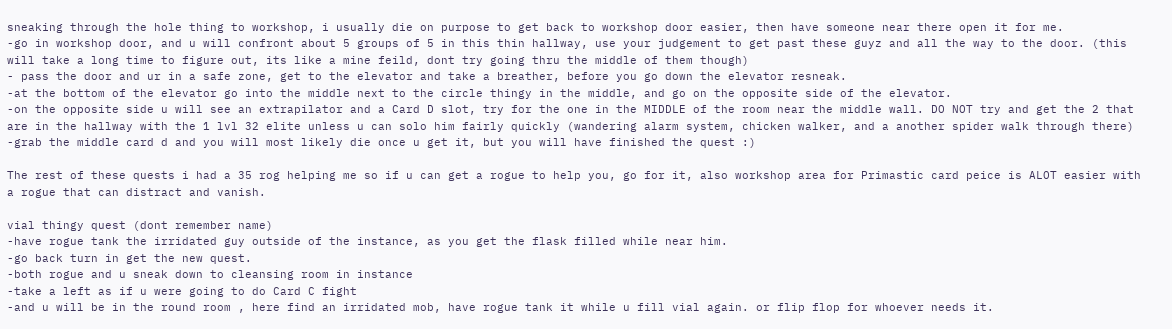sneaking through the hole thing to workshop, i usually die on purpose to get back to workshop door easier, then have someone near there open it for me.
-go in workshop door, and u will confront about 5 groups of 5 in this thin hallway, use your judgement to get past these guyz and all the way to the door. (this will take a long time to figure out, its like a mine feild, dont try going thru the middle of them though)
- pass the door and ur in a safe zone, get to the elevator and take a breather, before you go down the elevator resneak.
-at the bottom of the elevator go into the middle next to the circle thingy in the middle, and go on the opposite side of the elevator.
-on the opposite side u will see an extrapilator and a Card D slot, try for the one in the MIDDLE of the room near the middle wall. DO NOT try and get the 2 that are in the hallway with the 1 lvl 32 elite unless u can solo him fairly quickly (wandering alarm system, chicken walker, and a another spider walk through there)
-grab the middle card d and you will most likely die once u get it, but you will have finished the quest :)

The rest of these quests i had a 35 rog helping me so if u can get a rogue to help you, go for it, also workshop area for Primastic card peice is ALOT easier with a rogue that can distract and vanish.

vial thingy quest (dont remember name)
-have rogue tank the irridated guy outside of the instance, as you get the flask filled while near him.
-go back turn in get the new quest.
-both rogue and u sneak down to cleansing room in instance
-take a left as if u were going to do Card C fight
-and u will be in the round room , here find an irridated mob, have rogue tank it while u fill vial again. or flip flop for whoever needs it.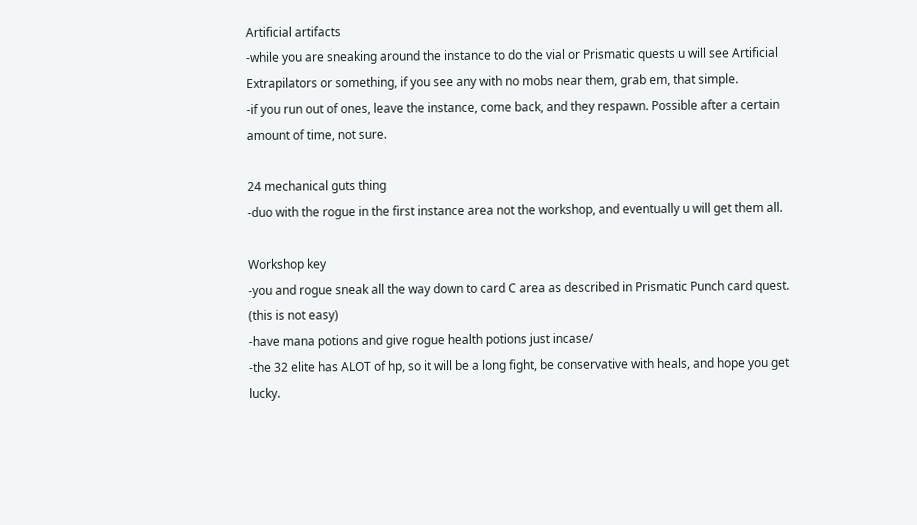Artificial artifacts
-while you are sneaking around the instance to do the vial or Prismatic quests u will see Artificial Extrapilators or something, if you see any with no mobs near them, grab em, that simple.
-if you run out of ones, leave the instance, come back, and they respawn. Possible after a certain amount of time, not sure.

24 mechanical guts thing
-duo with the rogue in the first instance area not the workshop, and eventually u will get them all.

Workshop key
-you and rogue sneak all the way down to card C area as described in Prismatic Punch card quest. (this is not easy)
-have mana potions and give rogue health potions just incase/
-the 32 elite has ALOT of hp, so it will be a long fight, be conservative with heals, and hope you get lucky.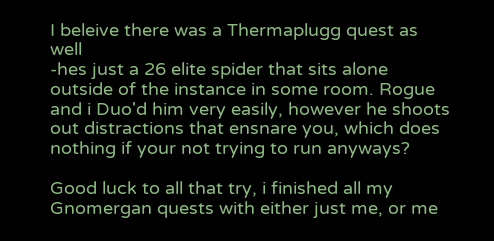I beleive there was a Thermaplugg quest as well
-hes just a 26 elite spider that sits alone outside of the instance in some room. Rogue and i Duo'd him very easily, however he shoots out distractions that ensnare you, which does nothing if your not trying to run anyways?

Good luck to all that try, i finished all my Gnomergan quests with either just me, or me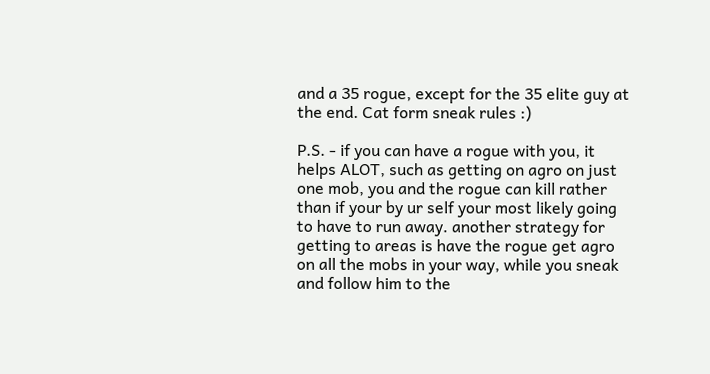and a 35 rogue, except for the 35 elite guy at the end. Cat form sneak rules :)

P.S. - if you can have a rogue with you, it helps ALOT, such as getting on agro on just one mob, you and the rogue can kill rather than if your by ur self your most likely going to have to run away. another strategy for getting to areas is have the rogue get agro on all the mobs in your way, while you sneak and follow him to the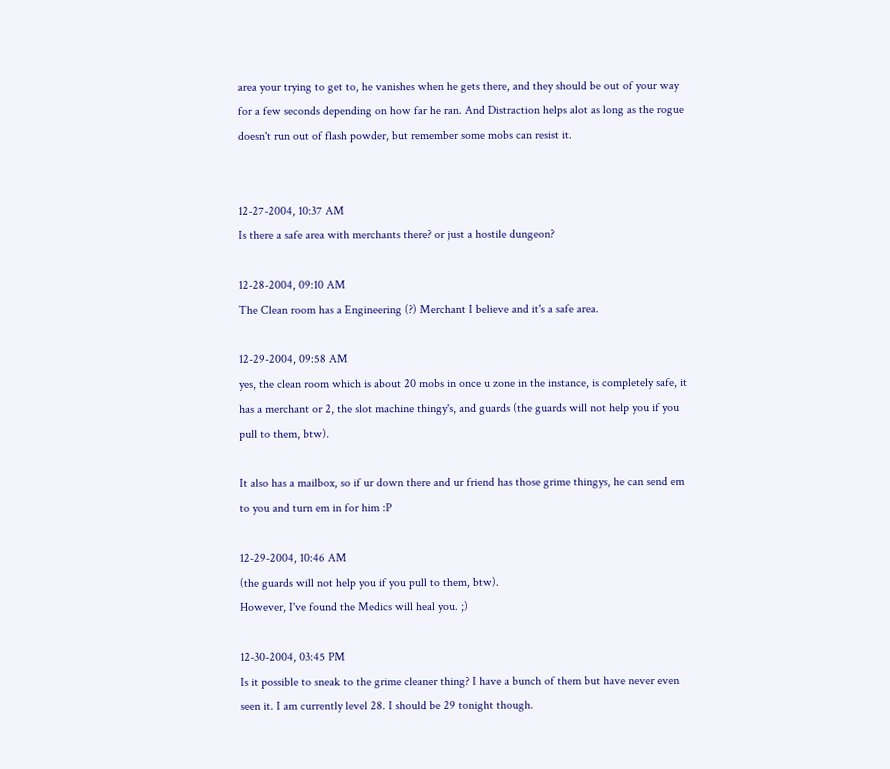area your trying to get to, he vanishes when he gets there, and they should be out of your way for a few seconds depending on how far he ran. And Distraction helps alot as long as the rogue doesn't run out of flash powder, but remember some mobs can resist it.


12-27-2004, 10:37 AM
Is there a safe area with merchants there? or just a hostile dungeon?

12-28-2004, 09:10 AM
The Clean room has a Engineering (?) Merchant I believe and it's a safe area.

12-29-2004, 09:58 AM
yes, the clean room which is about 20 mobs in once u zone in the instance, is completely safe, it has a merchant or 2, the slot machine thingy's, and guards (the guards will not help you if you pull to them, btw).

It also has a mailbox, so if ur down there and ur friend has those grime thingys, he can send em to you and turn em in for him :P

12-29-2004, 10:46 AM
(the guards will not help you if you pull to them, btw).
However, I've found the Medics will heal you. ;)

12-30-2004, 03:45 PM
Is it possible to sneak to the grime cleaner thing? I have a bunch of them but have never even seen it. I am currently level 28. I should be 29 tonight though.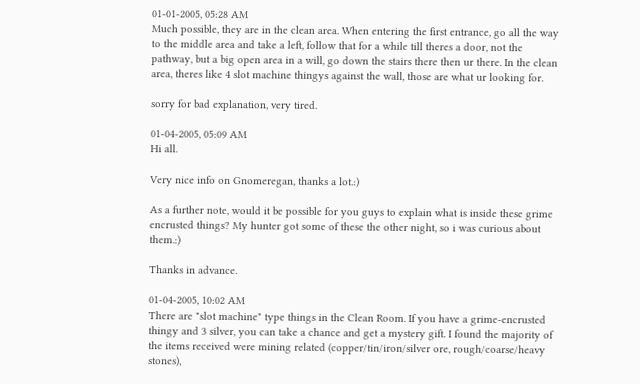01-01-2005, 05:28 AM
Much possible, they are in the clean area. When entering the first entrance, go all the way to the middle area and take a left, follow that for a while till theres a door, not the pathway, but a big open area in a will, go down the stairs there then ur there. In the clean area, theres like 4 slot machine thingys against the wall, those are what ur looking for.

sorry for bad explanation, very tired.

01-04-2005, 05:09 AM
Hi all.

Very nice info on Gnomeregan, thanks a lot.:)

As a further note, would it be possible for you guys to explain what is inside these grime encrusted things? My hunter got some of these the other night, so i was curious about them.:)

Thanks in advance.

01-04-2005, 10:02 AM
There are "slot machine" type things in the Clean Room. If you have a grime-encrusted thingy and 3 silver, you can take a chance and get a mystery gift. I found the majority of the items received were mining related (copper/tin/iron/silver ore, rough/coarse/heavy stones),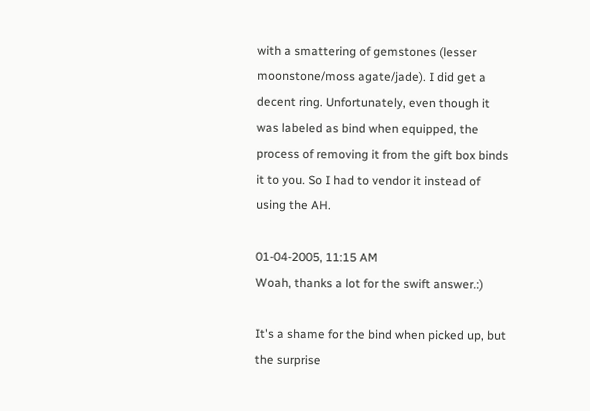with a smattering of gemstones (lesser moonstone/moss agate/jade). I did get a decent ring. Unfortunately, even though it was labeled as bind when equipped, the process of removing it from the gift box binds it to you. So I had to vendor it instead of using the AH.

01-04-2005, 11:15 AM
Woah, thanks a lot for the swift answer.:)

It's a shame for the bind when picked up, but the surprise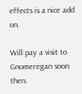effects is a nice add on.

Will pay a visit to Gnomeregan soon then.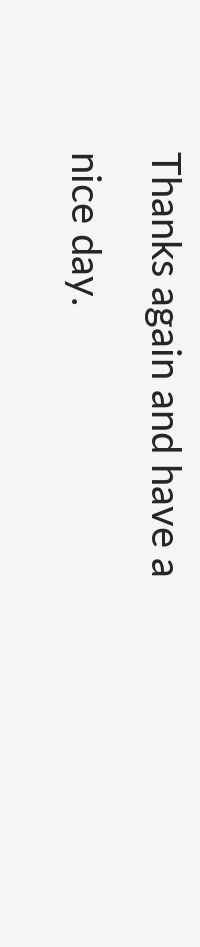Thanks again and have a nice day.